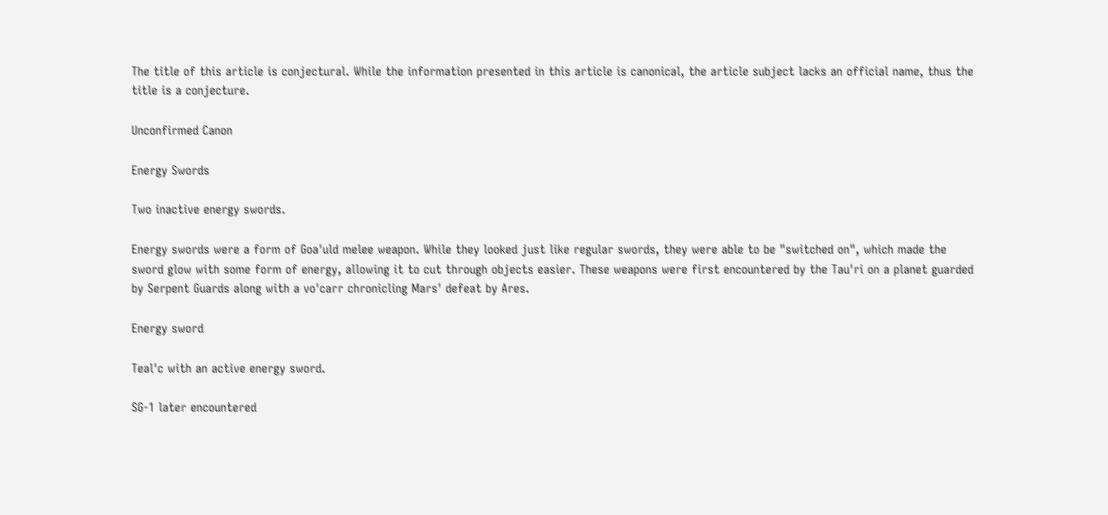The title of this article is conjectural. While the information presented in this article is canonical, the article subject lacks an official name, thus the title is a conjecture.

Unconfirmed Canon

Energy Swords

Two inactive energy swords.

Energy swords were a form of Goa'uld melee weapon. While they looked just like regular swords, they were able to be "switched on", which made the sword glow with some form of energy, allowing it to cut through objects easier. These weapons were first encountered by the Tau'ri on a planet guarded by Serpent Guards along with a vo'carr chronicling Mars' defeat by Ares.

Energy sword

Teal'c with an active energy sword.

SG-1 later encountered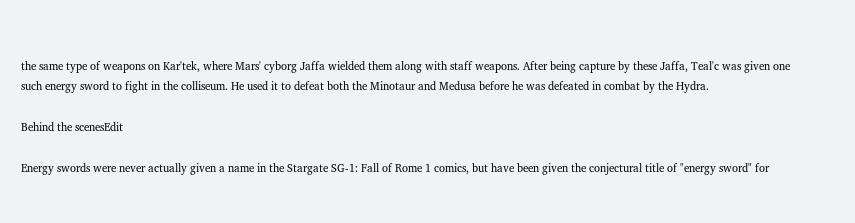the same type of weapons on Kar'tek, where Mars' cyborg Jaffa wielded them along with staff weapons. After being capture by these Jaffa, Teal'c was given one such energy sword to fight in the colliseum. He used it to defeat both the Minotaur and Medusa before he was defeated in combat by the Hydra.

Behind the scenesEdit

Energy swords were never actually given a name in the Stargate SG-1: Fall of Rome 1 comics, but have been given the conjectural title of "energy sword" for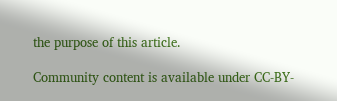the purpose of this article.

Community content is available under CC-BY-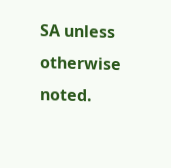SA unless otherwise noted.